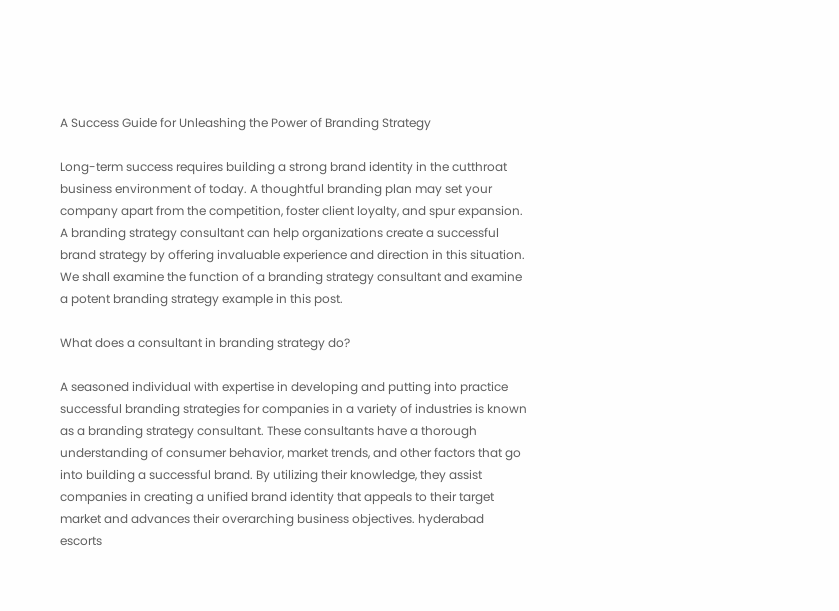A Success Guide for Unleashing the Power of Branding Strategy

Long-term success requires building a strong brand identity in the cutthroat business environment of today. A thoughtful branding plan may set your company apart from the competition, foster client loyalty, and spur expansion. A branding strategy consultant can help organizations create a successful brand strategy by offering invaluable experience and direction in this situation. We shall examine the function of a branding strategy consultant and examine a potent branding strategy example in this post.

What does a consultant in branding strategy do?

A seasoned individual with expertise in developing and putting into practice successful branding strategies for companies in a variety of industries is known as a branding strategy consultant. These consultants have a thorough understanding of consumer behavior, market trends, and other factors that go into building a successful brand. By utilizing their knowledge, they assist companies in creating a unified brand identity that appeals to their target market and advances their overarching business objectives. hyderabad escorts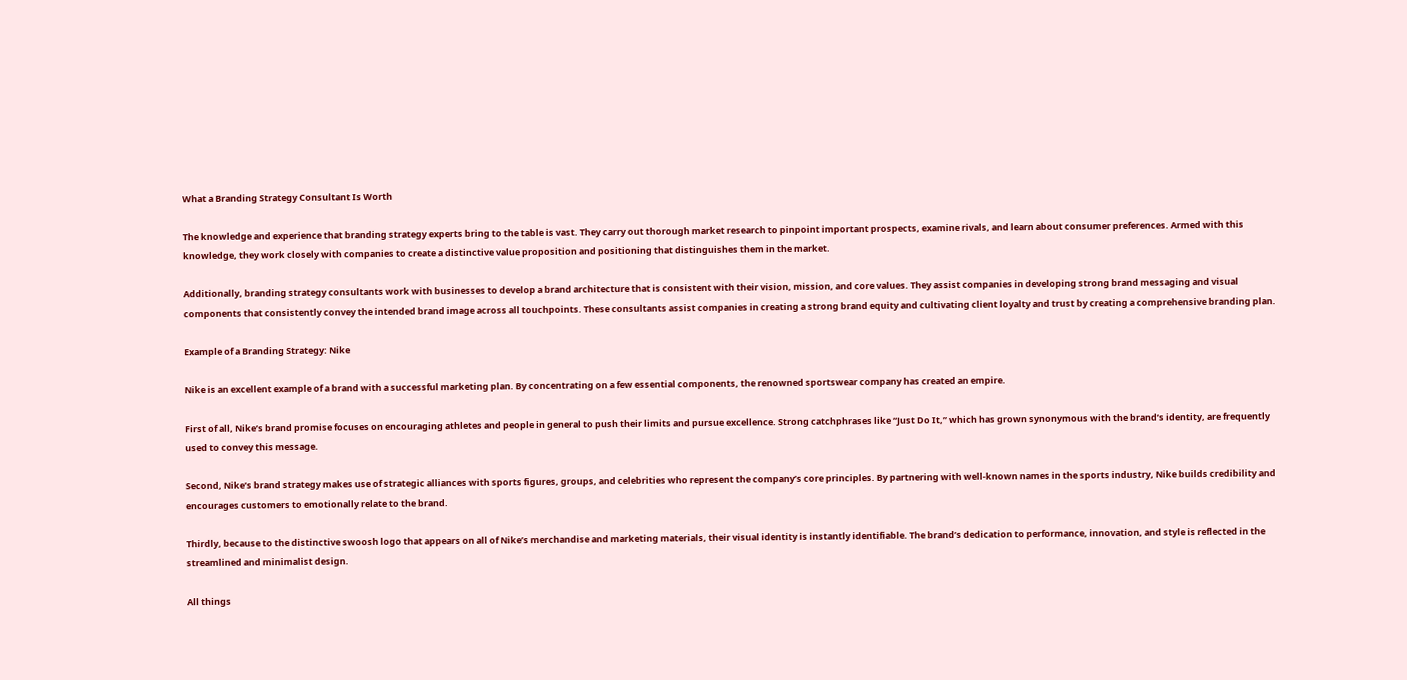What a Branding Strategy Consultant Is Worth

The knowledge and experience that branding strategy experts bring to the table is vast. They carry out thorough market research to pinpoint important prospects, examine rivals, and learn about consumer preferences. Armed with this knowledge, they work closely with companies to create a distinctive value proposition and positioning that distinguishes them in the market.

Additionally, branding strategy consultants work with businesses to develop a brand architecture that is consistent with their vision, mission, and core values. They assist companies in developing strong brand messaging and visual components that consistently convey the intended brand image across all touchpoints. These consultants assist companies in creating a strong brand equity and cultivating client loyalty and trust by creating a comprehensive branding plan.

Example of a Branding Strategy: Nike

Nike is an excellent example of a brand with a successful marketing plan. By concentrating on a few essential components, the renowned sportswear company has created an empire.

First of all, Nike’s brand promise focuses on encouraging athletes and people in general to push their limits and pursue excellence. Strong catchphrases like “Just Do It,” which has grown synonymous with the brand’s identity, are frequently used to convey this message.

Second, Nike’s brand strategy makes use of strategic alliances with sports figures, groups, and celebrities who represent the company’s core principles. By partnering with well-known names in the sports industry, Nike builds credibility and encourages customers to emotionally relate to the brand.

Thirdly, because to the distinctive swoosh logo that appears on all of Nike’s merchandise and marketing materials, their visual identity is instantly identifiable. The brand’s dedication to performance, innovation, and style is reflected in the streamlined and minimalist design.

All things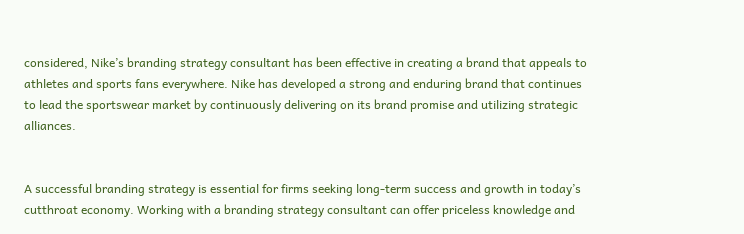considered, Nike’s branding strategy consultant has been effective in creating a brand that appeals to athletes and sports fans everywhere. Nike has developed a strong and enduring brand that continues to lead the sportswear market by continuously delivering on its brand promise and utilizing strategic alliances.


A successful branding strategy is essential for firms seeking long-term success and growth in today’s cutthroat economy. Working with a branding strategy consultant can offer priceless knowledge and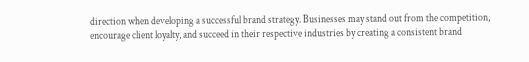direction when developing a successful brand strategy. Businesses may stand out from the competition, encourage client loyalty, and succeed in their respective industries by creating a consistent brand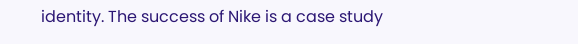identity. The success of Nike is a case study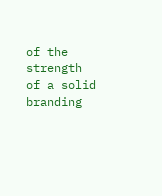of the strength of a solid branding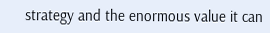strategy and the enormous value it can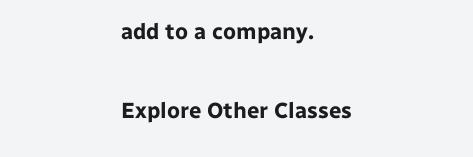add to a company.

Explore Other Classes